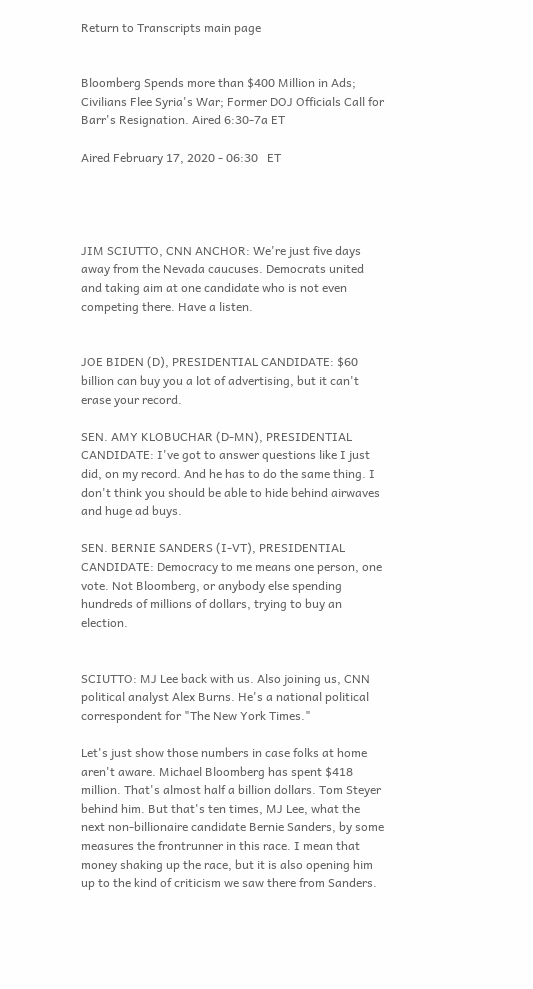Return to Transcripts main page


Bloomberg Spends more than $400 Million in Ads; Civilians Flee Syria's War; Former DOJ Officials Call for Barr's Resignation. Aired 6:30-7a ET

Aired February 17, 2020 - 06:30   ET




JIM SCIUTTO, CNN ANCHOR: We're just five days away from the Nevada caucuses. Democrats united and taking aim at one candidate who is not even competing there. Have a listen.


JOE BIDEN (D), PRESIDENTIAL CANDIDATE: $60 billion can buy you a lot of advertising, but it can't erase your record.

SEN. AMY KLOBUCHAR (D-MN), PRESIDENTIAL CANDIDATE: I've got to answer questions like I just did, on my record. And he has to do the same thing. I don't think you should be able to hide behind airwaves and huge ad buys.

SEN. BERNIE SANDERS (I-VT), PRESIDENTIAL CANDIDATE: Democracy to me means one person, one vote. Not Bloomberg, or anybody else spending hundreds of millions of dollars, trying to buy an election.


SCIUTTO: MJ Lee back with us. Also joining us, CNN political analyst Alex Burns. He's a national political correspondent for "The New York Times."

Let's just show those numbers in case folks at home aren't aware. Michael Bloomberg has spent $418 million. That's almost half a billion dollars. Tom Steyer behind him. But that's ten times, MJ Lee, what the next non-billionaire candidate Bernie Sanders, by some measures the frontrunner in this race. I mean that money shaking up the race, but it is also opening him up to the kind of criticism we saw there from Sanders.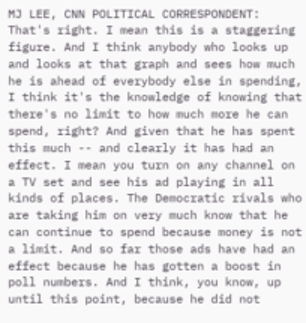MJ LEE, CNN POLITICAL CORRESPONDENT: That's right. I mean this is a staggering figure. And I think anybody who looks up and looks at that graph and sees how much he is ahead of everybody else in spending, I think it's the knowledge of knowing that there's no limit to how much more he can spend, right? And given that he has spent this much -- and clearly it has had an effect. I mean you turn on any channel on a TV set and see his ad playing in all kinds of places. The Democratic rivals who are taking him on very much know that he can continue to spend because money is not a limit. And so far those ads have had an effect because he has gotten a boost in poll numbers. And I think, you know, up until this point, because he did not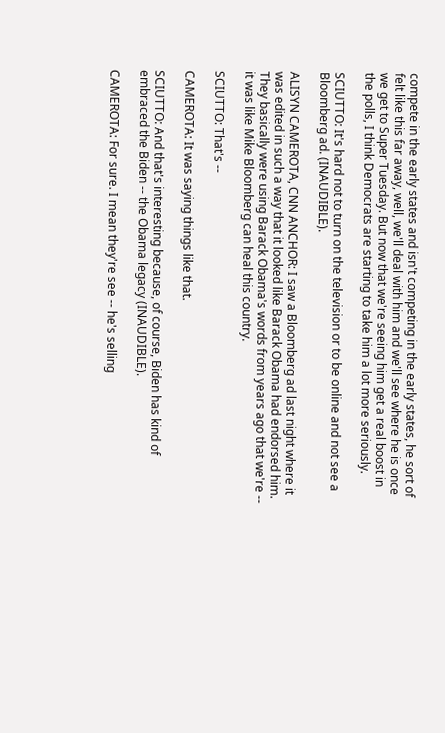compete in the early states and isn't competing in the early states, he sort of felt like this far away, well, we'll deal with him and we'll see where he is once we get to Super Tuesday. But now that we're seeing him get a real boost in the polls, I think Democrats are starting to take him a lot more seriously.

SCIUTTO: It's hard not to turn on the television or to be online and not see a Bloomberg ad. (INAUDIBLE).

ALISYN CAMEROTA, CNN ANCHOR: I saw a Bloomberg ad last night where it was edited in such a way that it looked like Barack Obama had endorsed him. They basically were using Barack Obama's words from years ago that we're -- it was like Mike Bloomberg can heal this country.

SCIUTTO: That's --

CAMEROTA: It was saying things like that.

SCIUTTO: And that's interesting because, of course, Biden has kind of embraced the Biden -- the Obama legacy (INAUDIBLE).

CAMEROTA: For sure. I mean they're see -- he's selling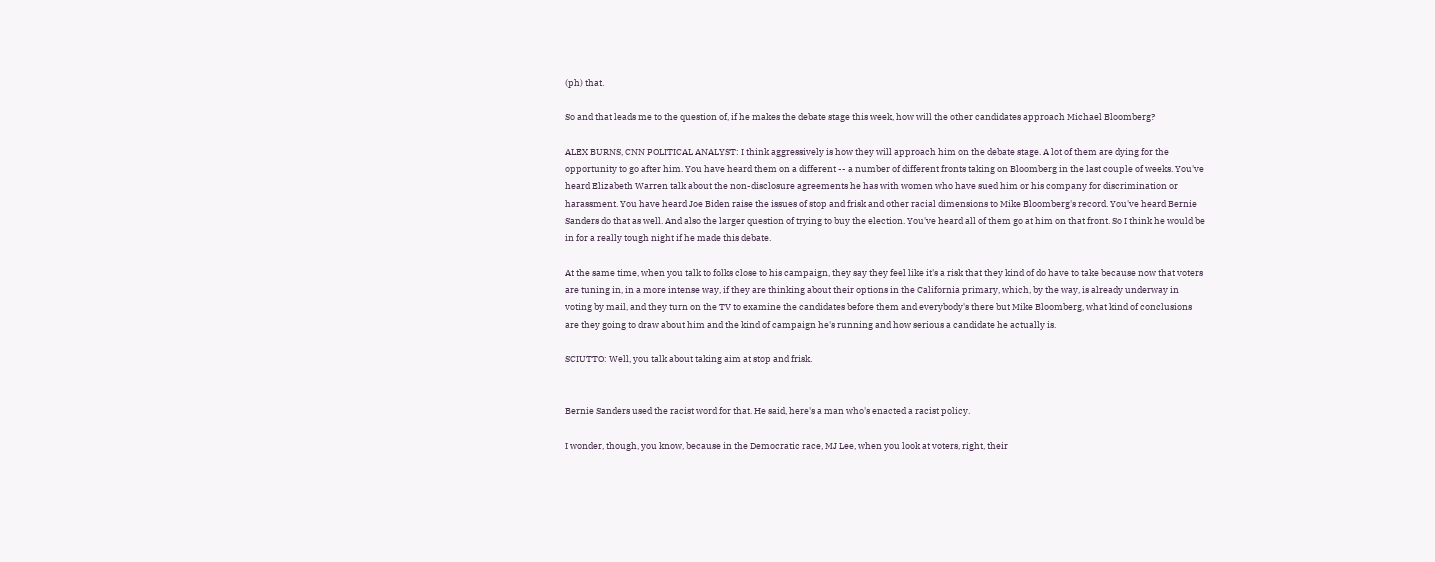(ph) that.

So and that leads me to the question of, if he makes the debate stage this week, how will the other candidates approach Michael Bloomberg?

ALEX BURNS, CNN POLITICAL ANALYST: I think aggressively is how they will approach him on the debate stage. A lot of them are dying for the opportunity to go after him. You have heard them on a different -- a number of different fronts taking on Bloomberg in the last couple of weeks. You've heard Elizabeth Warren talk about the non-disclosure agreements he has with women who have sued him or his company for discrimination or harassment. You have heard Joe Biden raise the issues of stop and frisk and other racial dimensions to Mike Bloomberg's record. You've heard Bernie Sanders do that as well. And also the larger question of trying to buy the election. You've heard all of them go at him on that front. So I think he would be in for a really tough night if he made this debate.

At the same time, when you talk to folks close to his campaign, they say they feel like it's a risk that they kind of do have to take because now that voters are tuning in, in a more intense way, if they are thinking about their options in the California primary, which, by the way, is already underway in voting by mail, and they turn on the TV to examine the candidates before them and everybody's there but Mike Bloomberg, what kind of conclusions are they going to draw about him and the kind of campaign he's running and how serious a candidate he actually is.

SCIUTTO: Well, you talk about taking aim at stop and frisk.


Bernie Sanders used the racist word for that. He said, here's a man who's enacted a racist policy.

I wonder, though, you know, because in the Democratic race, MJ Lee, when you look at voters, right, their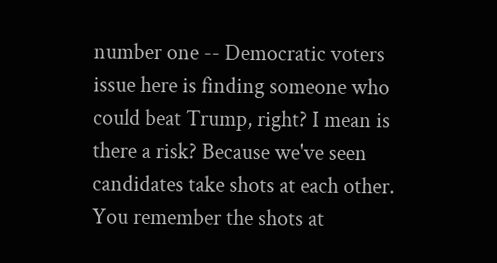number one -- Democratic voters issue here is finding someone who could beat Trump, right? I mean is there a risk? Because we've seen candidates take shots at each other. You remember the shots at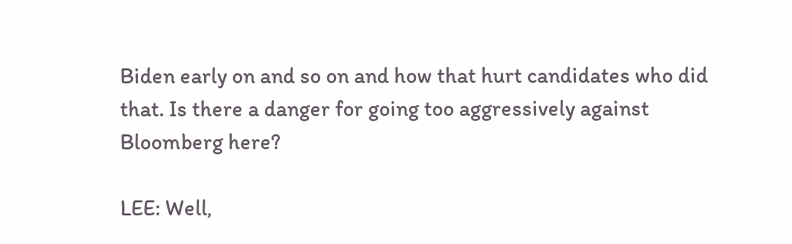Biden early on and so on and how that hurt candidates who did that. Is there a danger for going too aggressively against Bloomberg here?

LEE: Well,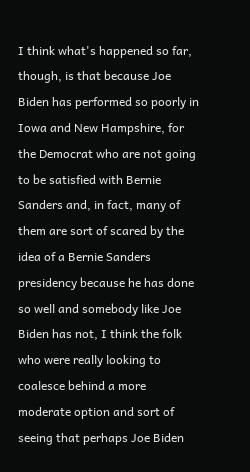I think what's happened so far, though, is that because Joe Biden has performed so poorly in Iowa and New Hampshire, for the Democrat who are not going to be satisfied with Bernie Sanders and, in fact, many of them are sort of scared by the idea of a Bernie Sanders presidency because he has done so well and somebody like Joe Biden has not, I think the folk who were really looking to coalesce behind a more moderate option and sort of seeing that perhaps Joe Biden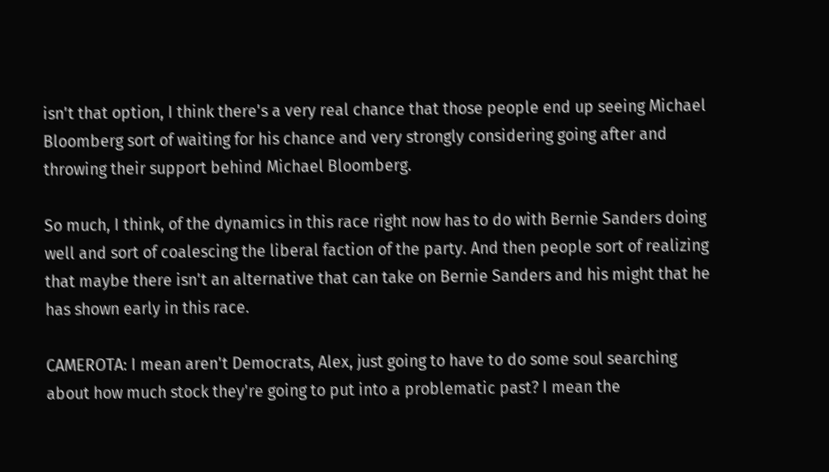isn't that option, I think there's a very real chance that those people end up seeing Michael Bloomberg sort of waiting for his chance and very strongly considering going after and throwing their support behind Michael Bloomberg.

So much, I think, of the dynamics in this race right now has to do with Bernie Sanders doing well and sort of coalescing the liberal faction of the party. And then people sort of realizing that maybe there isn't an alternative that can take on Bernie Sanders and his might that he has shown early in this race.

CAMEROTA: I mean aren't Democrats, Alex, just going to have to do some soul searching about how much stock they're going to put into a problematic past? I mean the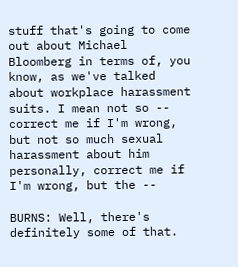stuff that's going to come out about Michael Bloomberg in terms of, you know, as we've talked about workplace harassment suits. I mean not so -- correct me if I'm wrong, but not so much sexual harassment about him personally, correct me if I'm wrong, but the --

BURNS: Well, there's definitely some of that.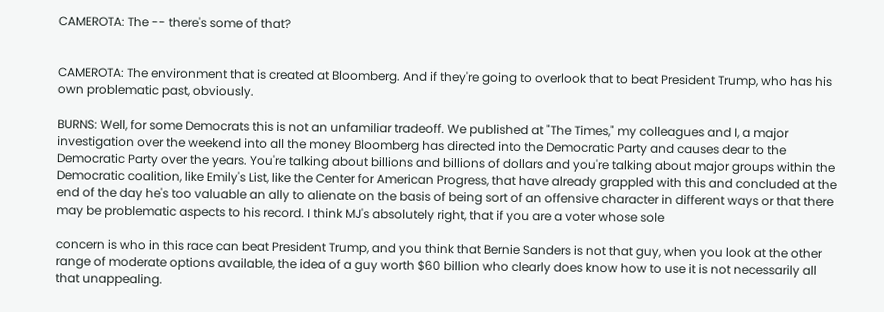CAMEROTA: The -- there's some of that?


CAMEROTA: The environment that is created at Bloomberg. And if they're going to overlook that to beat President Trump, who has his own problematic past, obviously.

BURNS: Well, for some Democrats this is not an unfamiliar tradeoff. We published at "The Times," my colleagues and I, a major investigation over the weekend into all the money Bloomberg has directed into the Democratic Party and causes dear to the Democratic Party over the years. You're talking about billions and billions of dollars and you're talking about major groups within the Democratic coalition, like Emily's List, like the Center for American Progress, that have already grappled with this and concluded at the end of the day he's too valuable an ally to alienate on the basis of being sort of an offensive character in different ways or that there may be problematic aspects to his record. I think MJ's absolutely right, that if you are a voter whose sole

concern is who in this race can beat President Trump, and you think that Bernie Sanders is not that guy, when you look at the other range of moderate options available, the idea of a guy worth $60 billion who clearly does know how to use it is not necessarily all that unappealing.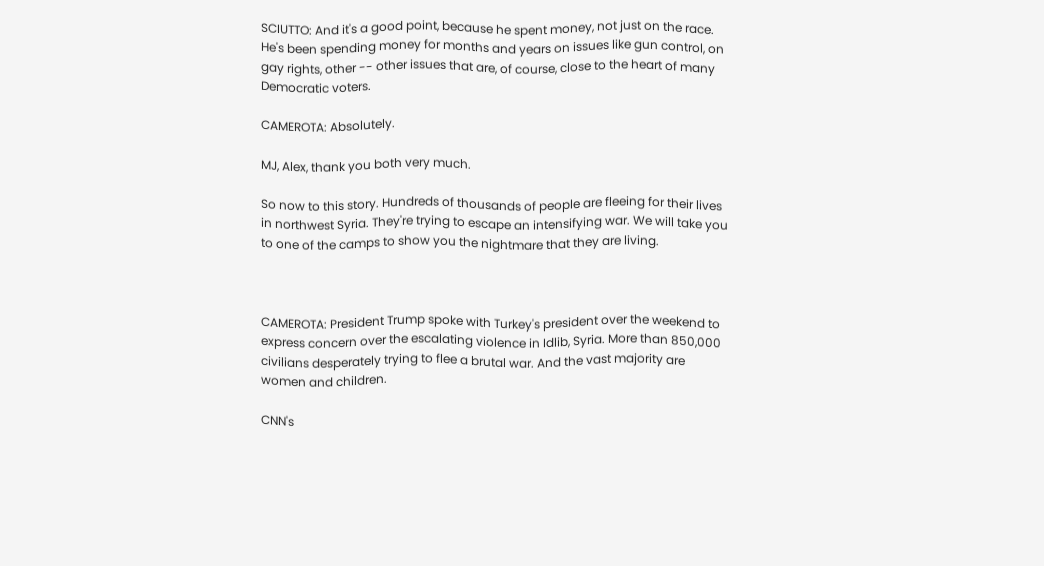SCIUTTO: And it's a good point, because he spent money, not just on the race. He's been spending money for months and years on issues like gun control, on gay rights, other -- other issues that are, of course, close to the heart of many Democratic voters.

CAMEROTA: Absolutely.

MJ, Alex, thank you both very much.

So now to this story. Hundreds of thousands of people are fleeing for their lives in northwest Syria. They're trying to escape an intensifying war. We will take you to one of the camps to show you the nightmare that they are living.



CAMEROTA: President Trump spoke with Turkey's president over the weekend to express concern over the escalating violence in Idlib, Syria. More than 850,000 civilians desperately trying to flee a brutal war. And the vast majority are women and children.

CNN's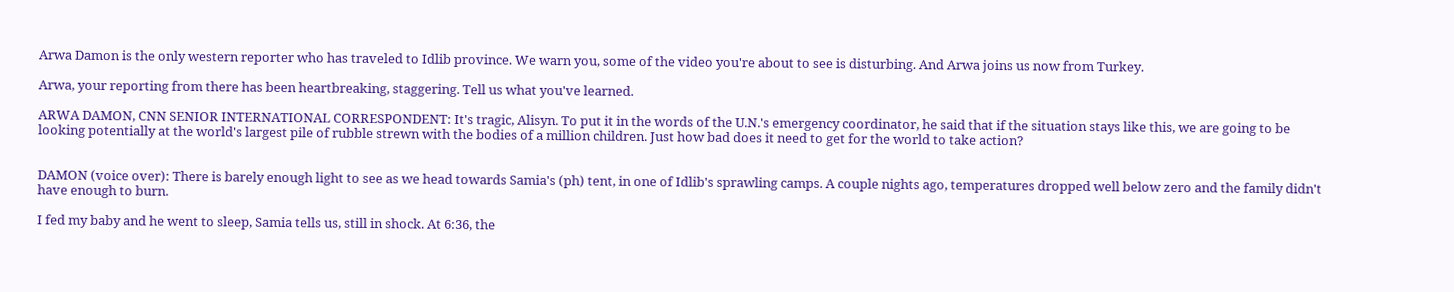Arwa Damon is the only western reporter who has traveled to Idlib province. We warn you, some of the video you're about to see is disturbing. And Arwa joins us now from Turkey.

Arwa, your reporting from there has been heartbreaking, staggering. Tell us what you've learned.

ARWA DAMON, CNN SENIOR INTERNATIONAL CORRESPONDENT: It's tragic, Alisyn. To put it in the words of the U.N.'s emergency coordinator, he said that if the situation stays like this, we are going to be looking potentially at the world's largest pile of rubble strewn with the bodies of a million children. Just how bad does it need to get for the world to take action?


DAMON (voice over): There is barely enough light to see as we head towards Samia's (ph) tent, in one of Idlib's sprawling camps. A couple nights ago, temperatures dropped well below zero and the family didn't have enough to burn.

I fed my baby and he went to sleep, Samia tells us, still in shock. At 6:36, the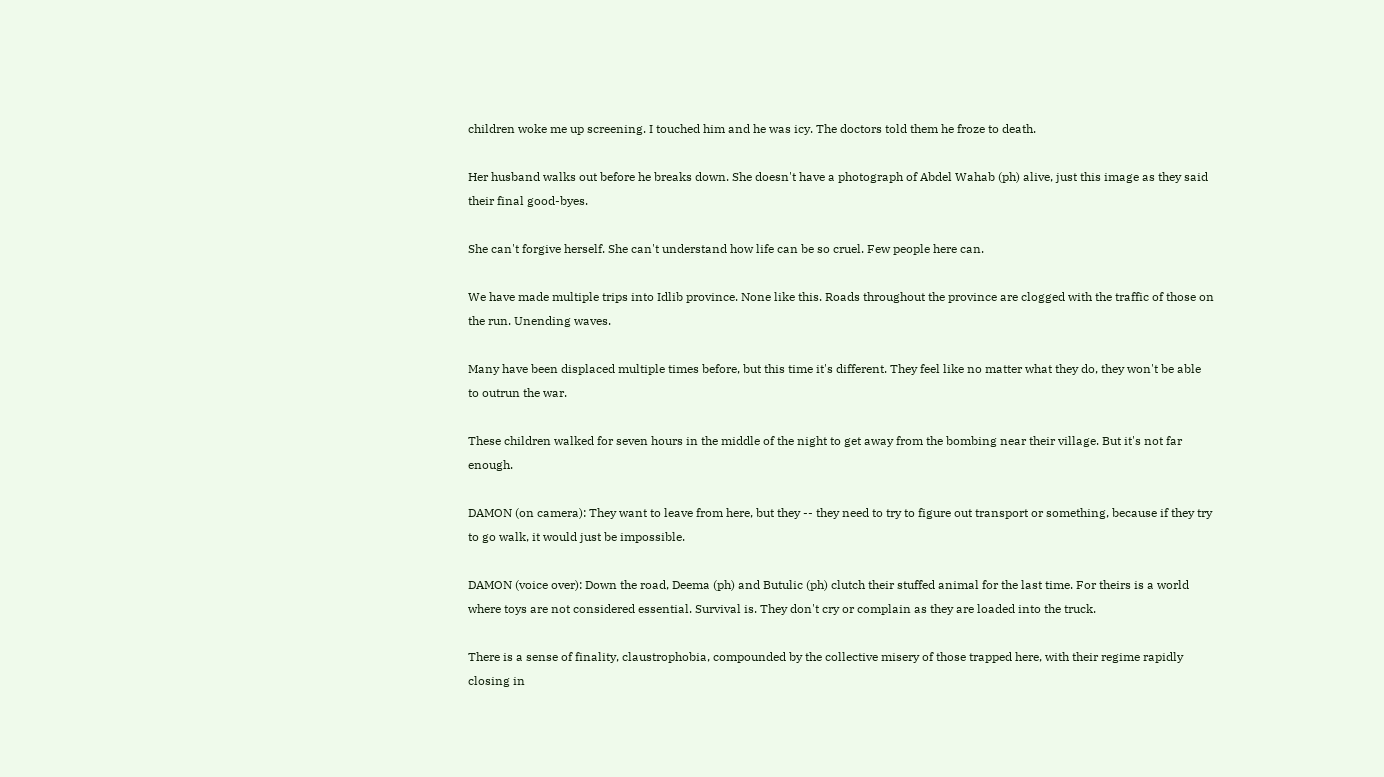children woke me up screening. I touched him and he was icy. The doctors told them he froze to death.

Her husband walks out before he breaks down. She doesn't have a photograph of Abdel Wahab (ph) alive, just this image as they said their final good-byes.

She can't forgive herself. She can't understand how life can be so cruel. Few people here can.

We have made multiple trips into Idlib province. None like this. Roads throughout the province are clogged with the traffic of those on the run. Unending waves.

Many have been displaced multiple times before, but this time it's different. They feel like no matter what they do, they won't be able to outrun the war.

These children walked for seven hours in the middle of the night to get away from the bombing near their village. But it's not far enough.

DAMON (on camera): They want to leave from here, but they -- they need to try to figure out transport or something, because if they try to go walk, it would just be impossible.

DAMON (voice over): Down the road, Deema (ph) and Butulic (ph) clutch their stuffed animal for the last time. For theirs is a world where toys are not considered essential. Survival is. They don't cry or complain as they are loaded into the truck.

There is a sense of finality, claustrophobia, compounded by the collective misery of those trapped here, with their regime rapidly closing in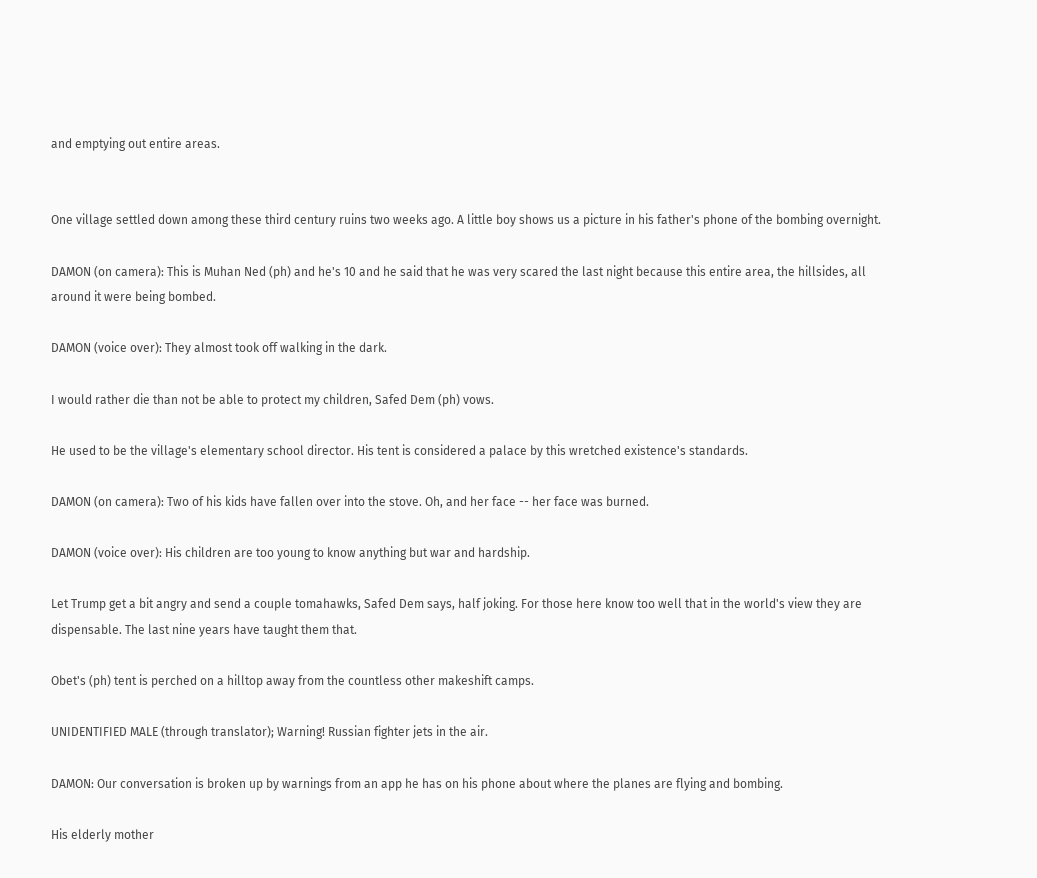and emptying out entire areas.


One village settled down among these third century ruins two weeks ago. A little boy shows us a picture in his father's phone of the bombing overnight.

DAMON (on camera): This is Muhan Ned (ph) and he's 10 and he said that he was very scared the last night because this entire area, the hillsides, all around it were being bombed.

DAMON (voice over): They almost took off walking in the dark.

I would rather die than not be able to protect my children, Safed Dem (ph) vows.

He used to be the village's elementary school director. His tent is considered a palace by this wretched existence's standards.

DAMON (on camera): Two of his kids have fallen over into the stove. Oh, and her face -- her face was burned.

DAMON (voice over): His children are too young to know anything but war and hardship.

Let Trump get a bit angry and send a couple tomahawks, Safed Dem says, half joking. For those here know too well that in the world's view they are dispensable. The last nine years have taught them that.

Obet's (ph) tent is perched on a hilltop away from the countless other makeshift camps.

UNIDENTIFIED MALE (through translator); Warning! Russian fighter jets in the air.

DAMON: Our conversation is broken up by warnings from an app he has on his phone about where the planes are flying and bombing.

His elderly mother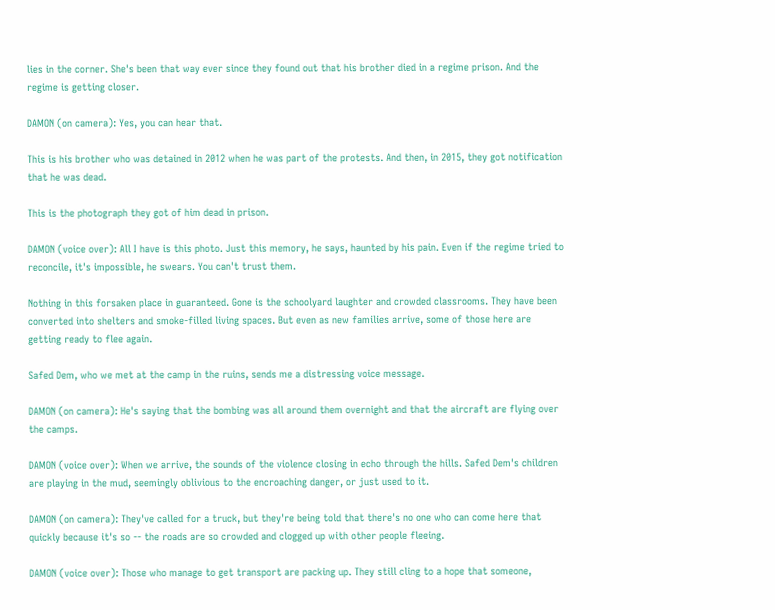lies in the corner. She's been that way ever since they found out that his brother died in a regime prison. And the regime is getting closer.

DAMON (on camera): Yes, you can hear that.

This is his brother who was detained in 2012 when he was part of the protests. And then, in 2015, they got notification that he was dead.

This is the photograph they got of him dead in prison.

DAMON (voice over): All I have is this photo. Just this memory, he says, haunted by his pain. Even if the regime tried to reconcile, it's impossible, he swears. You can't trust them.

Nothing in this forsaken place in guaranteed. Gone is the schoolyard laughter and crowded classrooms. They have been converted into shelters and smoke-filled living spaces. But even as new families arrive, some of those here are getting ready to flee again.

Safed Dem, who we met at the camp in the ruins, sends me a distressing voice message.

DAMON (on camera): He's saying that the bombing was all around them overnight and that the aircraft are flying over the camps.

DAMON (voice over): When we arrive, the sounds of the violence closing in echo through the hills. Safed Dem's children are playing in the mud, seemingly oblivious to the encroaching danger, or just used to it.

DAMON (on camera): They've called for a truck, but they're being told that there's no one who can come here that quickly because it's so -- the roads are so crowded and clogged up with other people fleeing.

DAMON (voice over): Those who manage to get transport are packing up. They still cling to a hope that someone,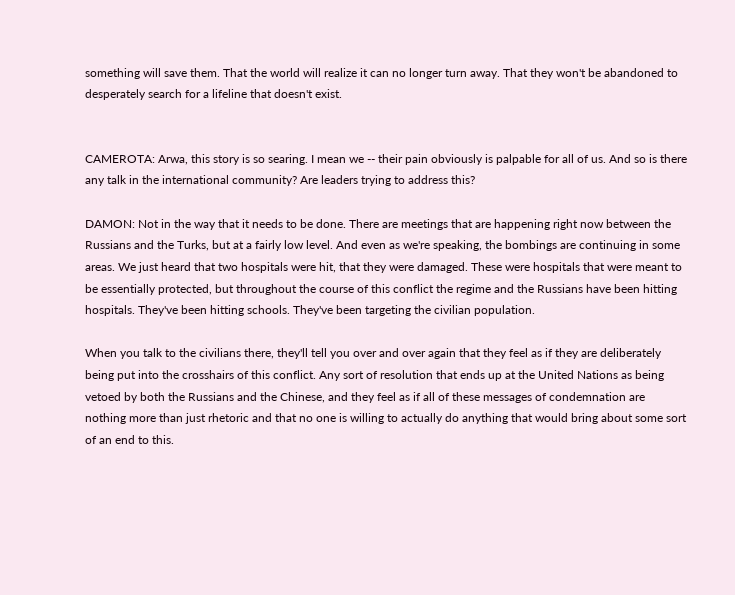something will save them. That the world will realize it can no longer turn away. That they won't be abandoned to desperately search for a lifeline that doesn't exist.


CAMEROTA: Arwa, this story is so searing. I mean we -- their pain obviously is palpable for all of us. And so is there any talk in the international community? Are leaders trying to address this?

DAMON: Not in the way that it needs to be done. There are meetings that are happening right now between the Russians and the Turks, but at a fairly low level. And even as we're speaking, the bombings are continuing in some areas. We just heard that two hospitals were hit, that they were damaged. These were hospitals that were meant to be essentially protected, but throughout the course of this conflict the regime and the Russians have been hitting hospitals. They've been hitting schools. They've been targeting the civilian population.

When you talk to the civilians there, they'll tell you over and over again that they feel as if they are deliberately being put into the crosshairs of this conflict. Any sort of resolution that ends up at the United Nations as being vetoed by both the Russians and the Chinese, and they feel as if all of these messages of condemnation are nothing more than just rhetoric and that no one is willing to actually do anything that would bring about some sort of an end to this.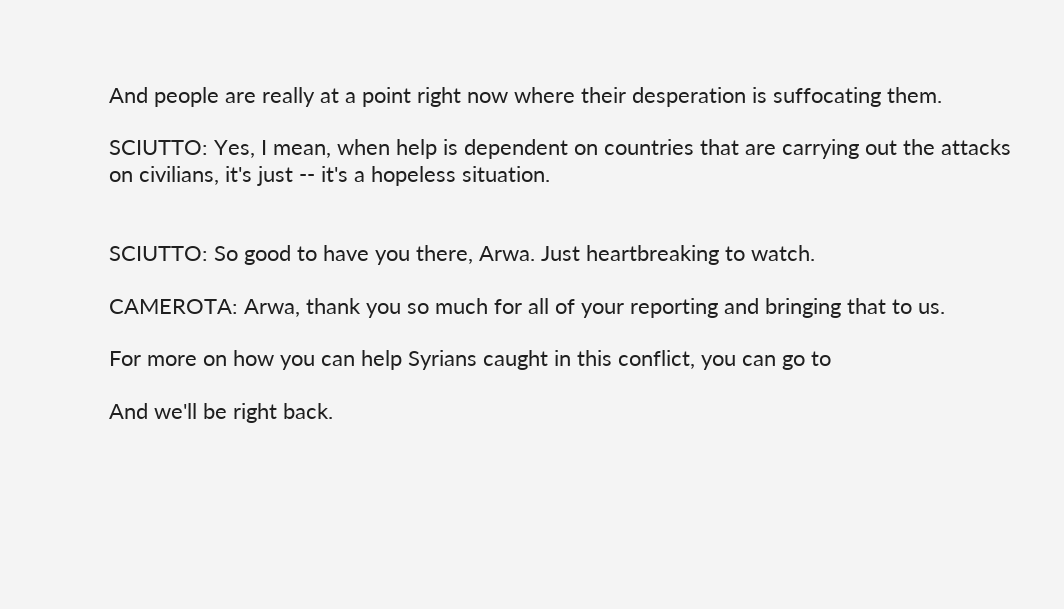And people are really at a point right now where their desperation is suffocating them.

SCIUTTO: Yes, I mean, when help is dependent on countries that are carrying out the attacks on civilians, it's just -- it's a hopeless situation.


SCIUTTO: So good to have you there, Arwa. Just heartbreaking to watch.

CAMEROTA: Arwa, thank you so much for all of your reporting and bringing that to us.

For more on how you can help Syrians caught in this conflict, you can go to

And we'll be right back.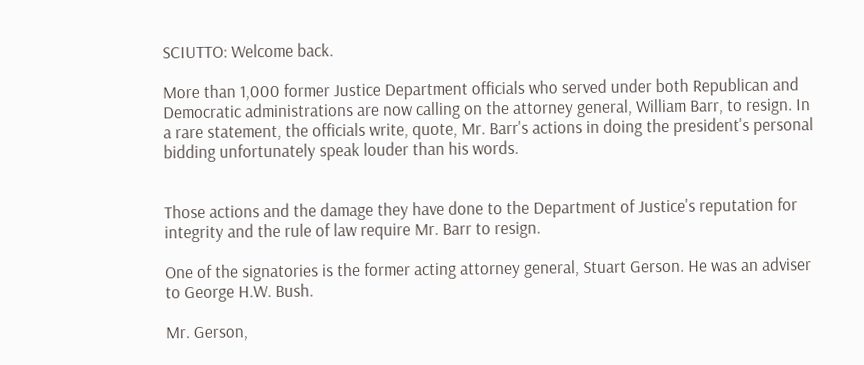SCIUTTO: Welcome back.

More than 1,000 former Justice Department officials who served under both Republican and Democratic administrations are now calling on the attorney general, William Barr, to resign. In a rare statement, the officials write, quote, Mr. Barr's actions in doing the president's personal bidding unfortunately speak louder than his words.


Those actions and the damage they have done to the Department of Justice's reputation for integrity and the rule of law require Mr. Barr to resign.

One of the signatories is the former acting attorney general, Stuart Gerson. He was an adviser to George H.W. Bush.

Mr. Gerson,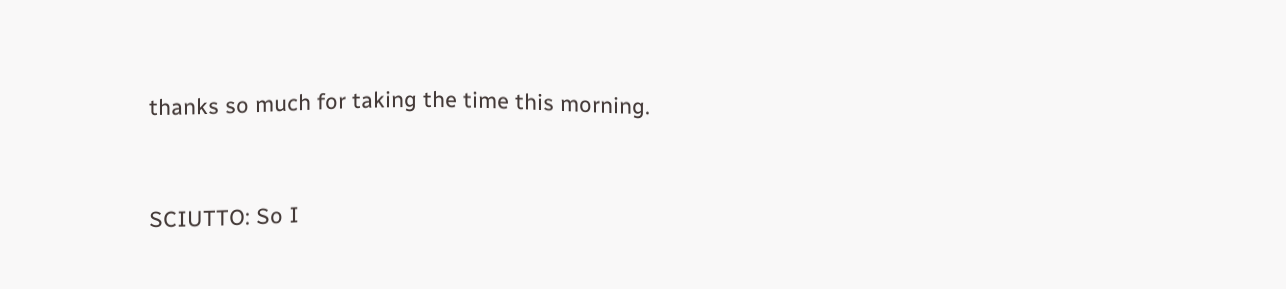thanks so much for taking the time this morning.


SCIUTTO: So I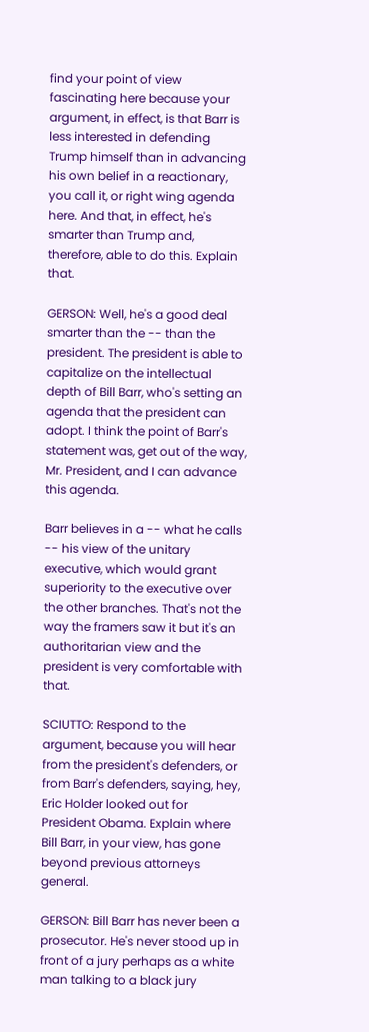find your point of view fascinating here because your argument, in effect, is that Barr is less interested in defending Trump himself than in advancing his own belief in a reactionary, you call it, or right wing agenda here. And that, in effect, he's smarter than Trump and, therefore, able to do this. Explain that.

GERSON: Well, he's a good deal smarter than the -- than the president. The president is able to capitalize on the intellectual depth of Bill Barr, who's setting an agenda that the president can adopt. I think the point of Barr's statement was, get out of the way, Mr. President, and I can advance this agenda.

Barr believes in a -- what he calls -- his view of the unitary executive, which would grant superiority to the executive over the other branches. That's not the way the framers saw it but it's an authoritarian view and the president is very comfortable with that.

SCIUTTO: Respond to the argument, because you will hear from the president's defenders, or from Barr's defenders, saying, hey, Eric Holder looked out for President Obama. Explain where Bill Barr, in your view, has gone beyond previous attorneys general.

GERSON: Bill Barr has never been a prosecutor. He's never stood up in front of a jury perhaps as a white man talking to a black jury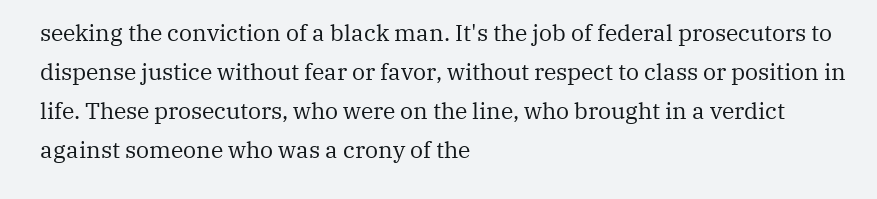seeking the conviction of a black man. It's the job of federal prosecutors to dispense justice without fear or favor, without respect to class or position in life. These prosecutors, who were on the line, who brought in a verdict against someone who was a crony of the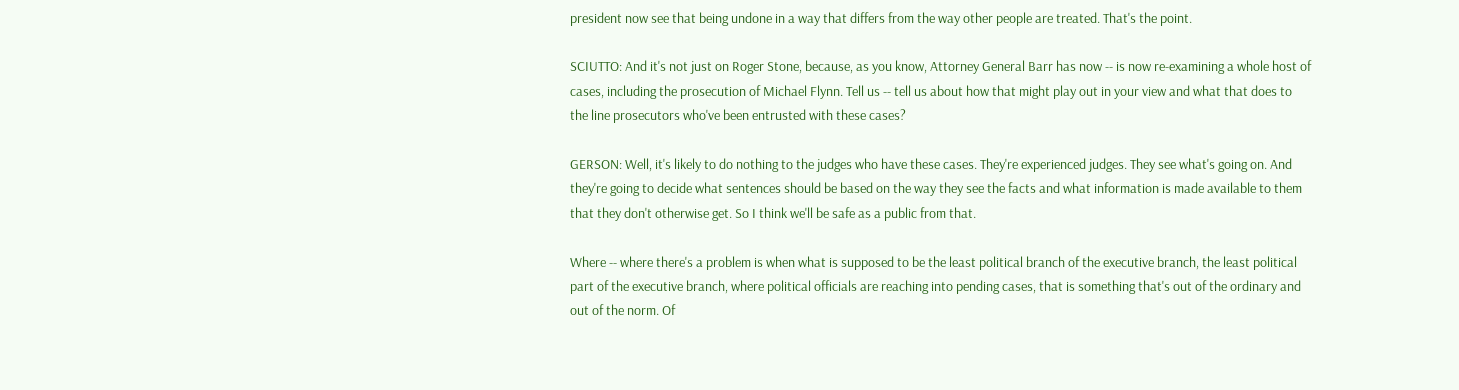president now see that being undone in a way that differs from the way other people are treated. That's the point.

SCIUTTO: And it's not just on Roger Stone, because, as you know, Attorney General Barr has now -- is now re-examining a whole host of cases, including the prosecution of Michael Flynn. Tell us -- tell us about how that might play out in your view and what that does to the line prosecutors who've been entrusted with these cases?

GERSON: Well, it's likely to do nothing to the judges who have these cases. They're experienced judges. They see what's going on. And they're going to decide what sentences should be based on the way they see the facts and what information is made available to them that they don't otherwise get. So I think we'll be safe as a public from that.

Where -- where there's a problem is when what is supposed to be the least political branch of the executive branch, the least political part of the executive branch, where political officials are reaching into pending cases, that is something that's out of the ordinary and out of the norm. Of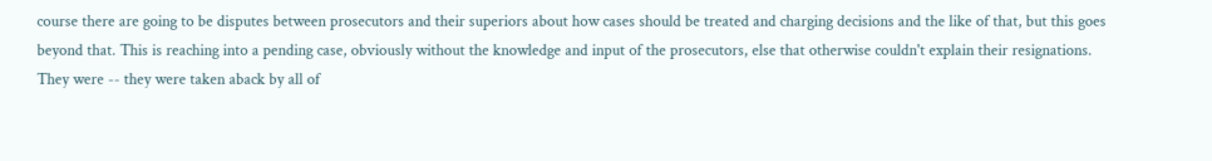course there are going to be disputes between prosecutors and their superiors about how cases should be treated and charging decisions and the like of that, but this goes beyond that. This is reaching into a pending case, obviously without the knowledge and input of the prosecutors, else that otherwise couldn't explain their resignations. They were -- they were taken aback by all of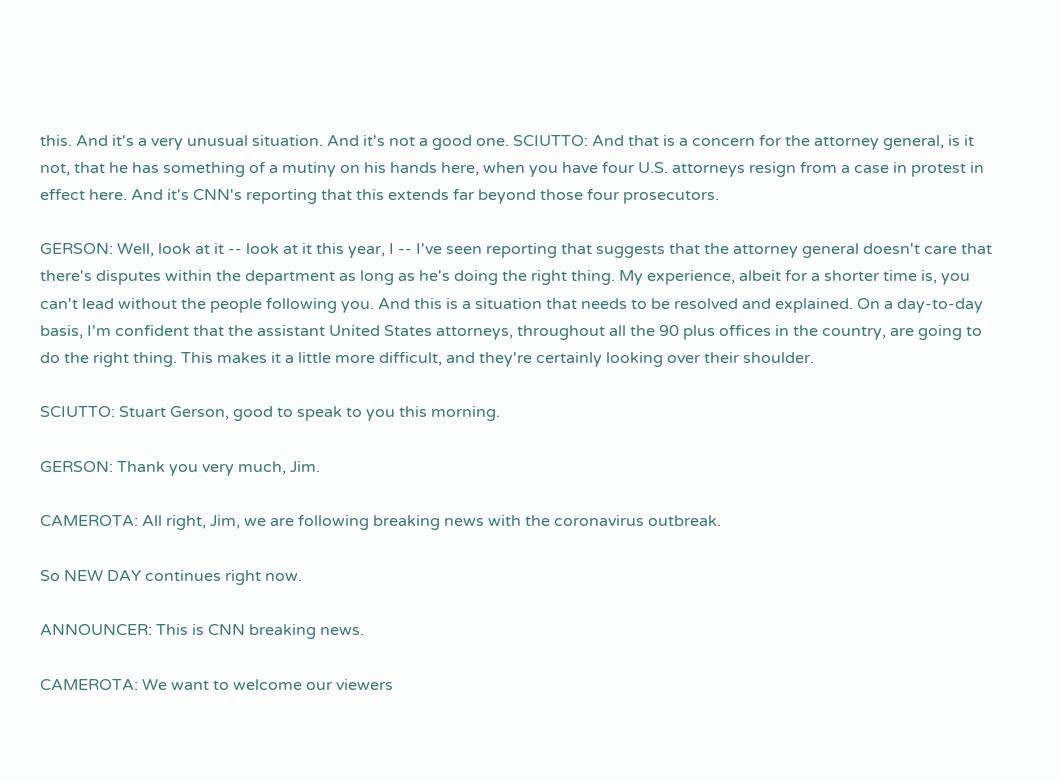this. And it's a very unusual situation. And it's not a good one. SCIUTTO: And that is a concern for the attorney general, is it not, that he has something of a mutiny on his hands here, when you have four U.S. attorneys resign from a case in protest in effect here. And it's CNN's reporting that this extends far beyond those four prosecutors.

GERSON: Well, look at it -- look at it this year, I -- I've seen reporting that suggests that the attorney general doesn't care that there's disputes within the department as long as he's doing the right thing. My experience, albeit for a shorter time is, you can't lead without the people following you. And this is a situation that needs to be resolved and explained. On a day-to-day basis, I'm confident that the assistant United States attorneys, throughout all the 90 plus offices in the country, are going to do the right thing. This makes it a little more difficult, and they're certainly looking over their shoulder.

SCIUTTO: Stuart Gerson, good to speak to you this morning.

GERSON: Thank you very much, Jim.

CAMEROTA: All right, Jim, we are following breaking news with the coronavirus outbreak.

So NEW DAY continues right now.

ANNOUNCER: This is CNN breaking news.

CAMEROTA: We want to welcome our viewers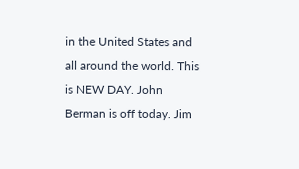in the United States and all around the world. This is NEW DAY. John Berman is off today. Jim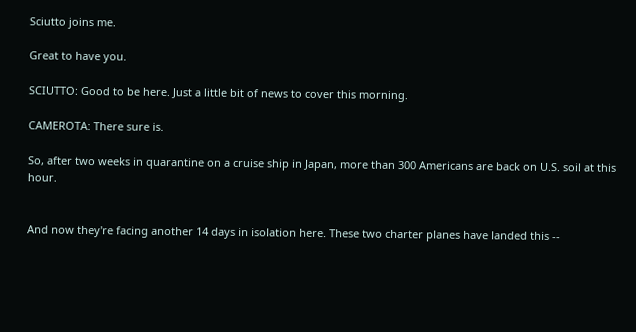Sciutto joins me.

Great to have you.

SCIUTTO: Good to be here. Just a little bit of news to cover this morning.

CAMEROTA: There sure is.

So, after two weeks in quarantine on a cruise ship in Japan, more than 300 Americans are back on U.S. soil at this hour.


And now they're facing another 14 days in isolation here. These two charter planes have landed this --